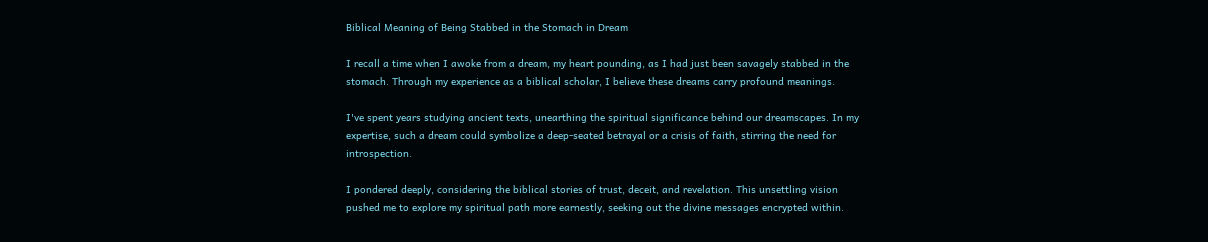Biblical Meaning of Being Stabbed in the Stomach in Dream

I recall a time when I awoke from a dream, my heart pounding, as I had just been savagely stabbed in the stomach. Through my experience as a biblical scholar, I believe these dreams carry profound meanings.

I've spent years studying ancient texts, unearthing the spiritual significance behind our dreamscapes. In my expertise, such a dream could symbolize a deep-seated betrayal or a crisis of faith, stirring the need for introspection.

I pondered deeply, considering the biblical stories of trust, deceit, and revelation. This unsettling vision pushed me to explore my spiritual path more earnestly, seeking out the divine messages encrypted within.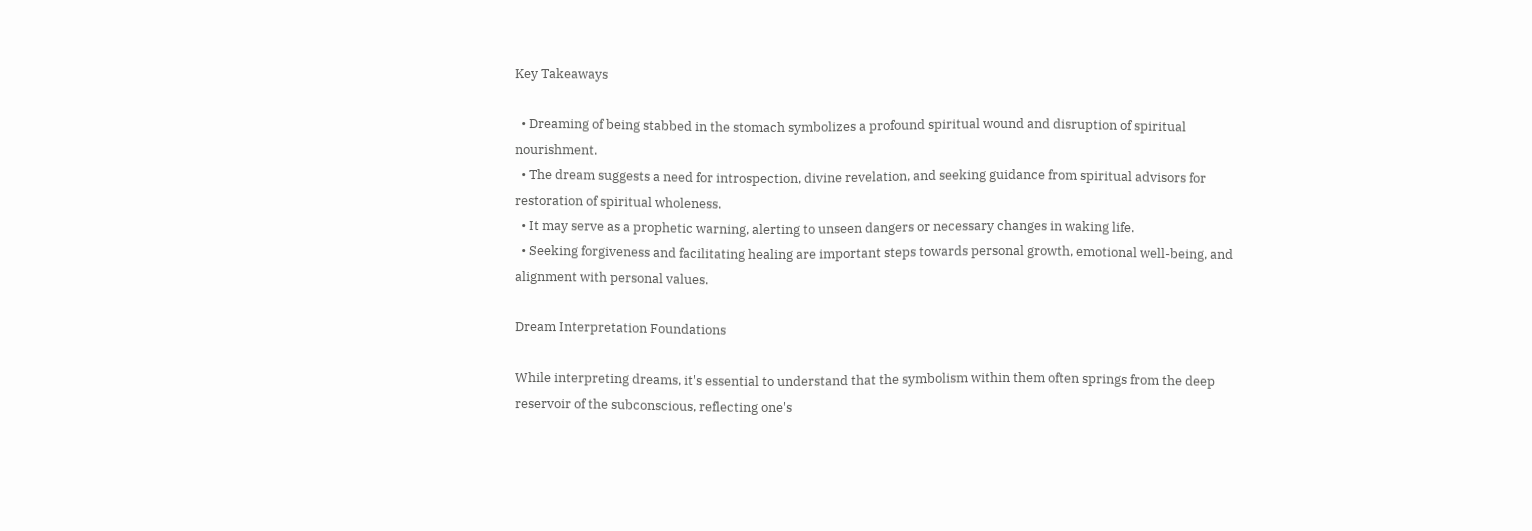Key Takeaways

  • Dreaming of being stabbed in the stomach symbolizes a profound spiritual wound and disruption of spiritual nourishment.
  • The dream suggests a need for introspection, divine revelation, and seeking guidance from spiritual advisors for restoration of spiritual wholeness.
  • It may serve as a prophetic warning, alerting to unseen dangers or necessary changes in waking life.
  • Seeking forgiveness and facilitating healing are important steps towards personal growth, emotional well-being, and alignment with personal values.

Dream Interpretation Foundations

While interpreting dreams, it's essential to understand that the symbolism within them often springs from the deep reservoir of the subconscious, reflecting one's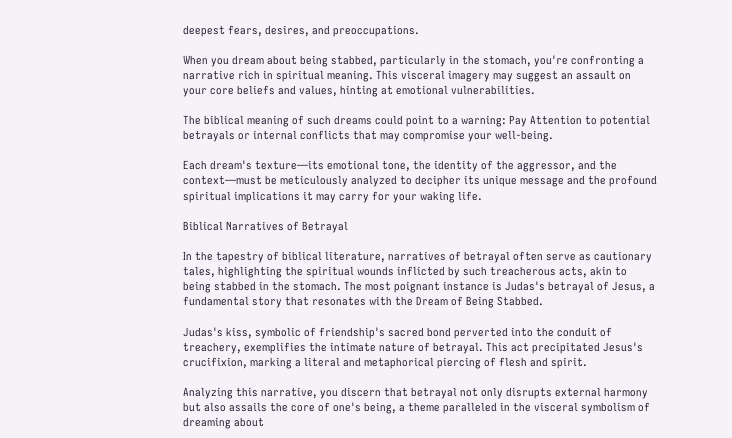deepest fears, desires, and preoccupations.

When you dream about being stabbed, particularly in the stomach, you're confronting a narrative rich in spiritual meaning. This visceral imagery may suggest an assault on your core beliefs and values, hinting at emotional vulnerabilities.

The biblical meaning of such dreams could point to a warning: Pay Attention to potential betrayals or internal conflicts that may compromise your well-being.

Each dream's texture—its emotional tone, the identity of the aggressor, and the context—must be meticulously analyzed to decipher its unique message and the profound spiritual implications it may carry for your waking life.

Biblical Narratives of Betrayal

In the tapestry of biblical literature, narratives of betrayal often serve as cautionary tales, highlighting the spiritual wounds inflicted by such treacherous acts, akin to being stabbed in the stomach. The most poignant instance is Judas's betrayal of Jesus, a fundamental story that resonates with the Dream of Being Stabbed.

Judas's kiss, symbolic of friendship's sacred bond perverted into the conduit of treachery, exemplifies the intimate nature of betrayal. This act precipitated Jesus's crucifixion, marking a literal and metaphorical piercing of flesh and spirit.

Analyzing this narrative, you discern that betrayal not only disrupts external harmony but also assails the core of one's being, a theme paralleled in the visceral symbolism of dreaming about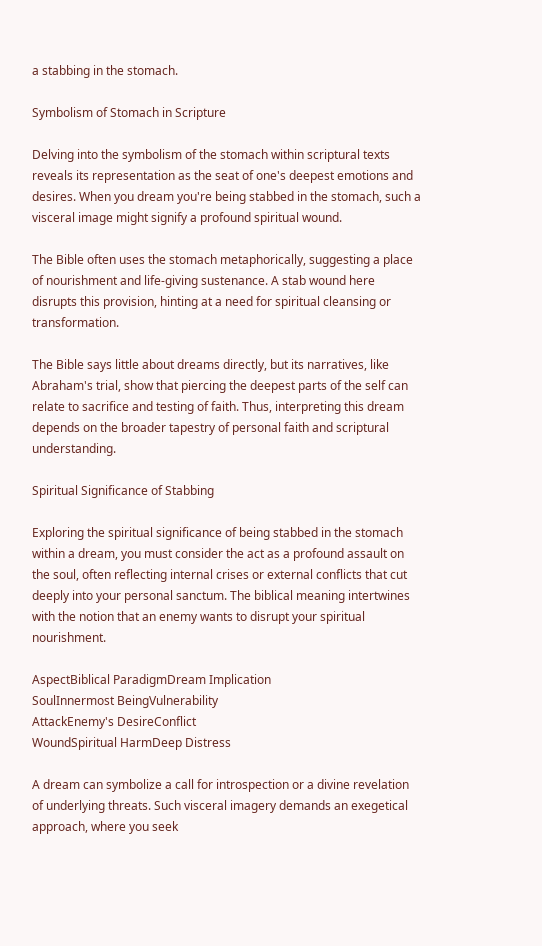a stabbing in the stomach.

Symbolism of Stomach in Scripture

Delving into the symbolism of the stomach within scriptural texts reveals its representation as the seat of one's deepest emotions and desires. When you dream you're being stabbed in the stomach, such a visceral image might signify a profound spiritual wound.

The Bible often uses the stomach metaphorically, suggesting a place of nourishment and life-giving sustenance. A stab wound here disrupts this provision, hinting at a need for spiritual cleansing or transformation.

The Bible says little about dreams directly, but its narratives, like Abraham's trial, show that piercing the deepest parts of the self can relate to sacrifice and testing of faith. Thus, interpreting this dream depends on the broader tapestry of personal faith and scriptural understanding.

Spiritual Significance of Stabbing

Exploring the spiritual significance of being stabbed in the stomach within a dream, you must consider the act as a profound assault on the soul, often reflecting internal crises or external conflicts that cut deeply into your personal sanctum. The biblical meaning intertwines with the notion that an enemy wants to disrupt your spiritual nourishment.

AspectBiblical ParadigmDream Implication
SoulInnermost BeingVulnerability
AttackEnemy's DesireConflict
WoundSpiritual HarmDeep Distress

A dream can symbolize a call for introspection or a divine revelation of underlying threats. Such visceral imagery demands an exegetical approach, where you seek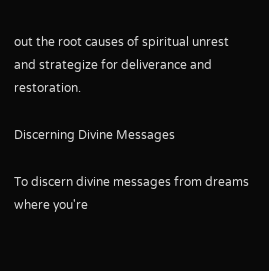out the root causes of spiritual unrest and strategize for deliverance and restoration.

Discerning Divine Messages

To discern divine messages from dreams where you're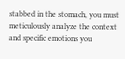stabbed in the stomach, you must meticulously analyze the context and specific emotions you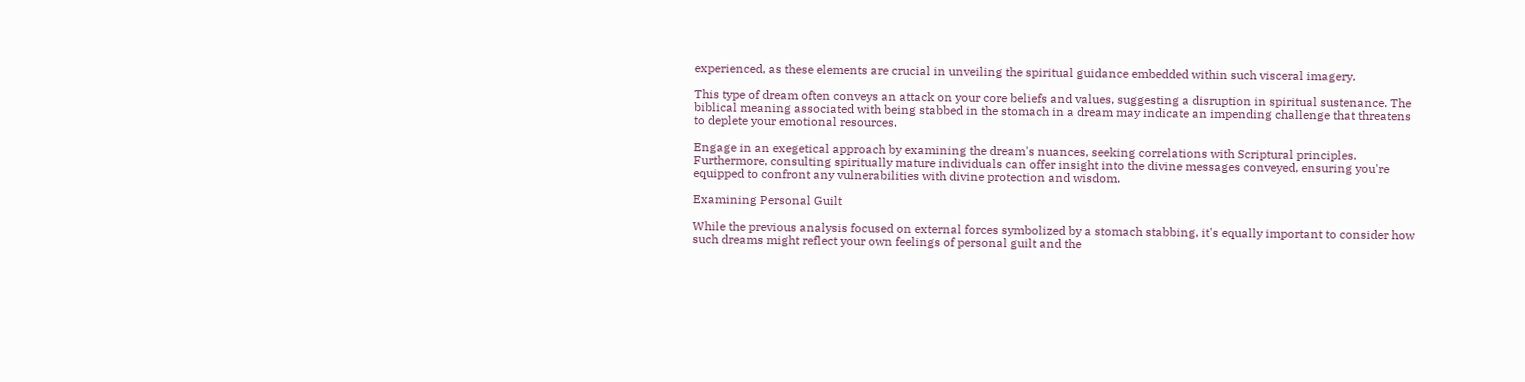experienced, as these elements are crucial in unveiling the spiritual guidance embedded within such visceral imagery.

This type of dream often conveys an attack on your core beliefs and values, suggesting a disruption in spiritual sustenance. The biblical meaning associated with being stabbed in the stomach in a dream may indicate an impending challenge that threatens to deplete your emotional resources.

Engage in an exegetical approach by examining the dream's nuances, seeking correlations with Scriptural principles. Furthermore, consulting spiritually mature individuals can offer insight into the divine messages conveyed, ensuring you're equipped to confront any vulnerabilities with divine protection and wisdom.

Examining Personal Guilt

While the previous analysis focused on external forces symbolized by a stomach stabbing, it's equally important to consider how such dreams might reflect your own feelings of personal guilt and the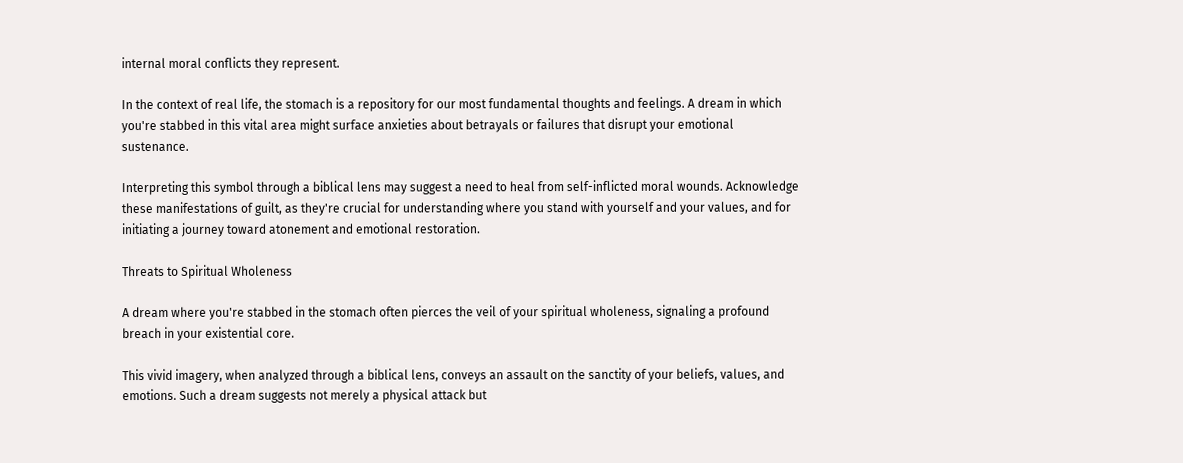internal moral conflicts they represent.

In the context of real life, the stomach is a repository for our most fundamental thoughts and feelings. A dream in which you're stabbed in this vital area might surface anxieties about betrayals or failures that disrupt your emotional sustenance.

Interpreting this symbol through a biblical lens may suggest a need to heal from self-inflicted moral wounds. Acknowledge these manifestations of guilt, as they're crucial for understanding where you stand with yourself and your values, and for initiating a journey toward atonement and emotional restoration.

Threats to Spiritual Wholeness

A dream where you're stabbed in the stomach often pierces the veil of your spiritual wholeness, signaling a profound breach in your existential core.

This vivid imagery, when analyzed through a biblical lens, conveys an assault on the sanctity of your beliefs, values, and emotions. Such a dream suggests not merely a physical attack but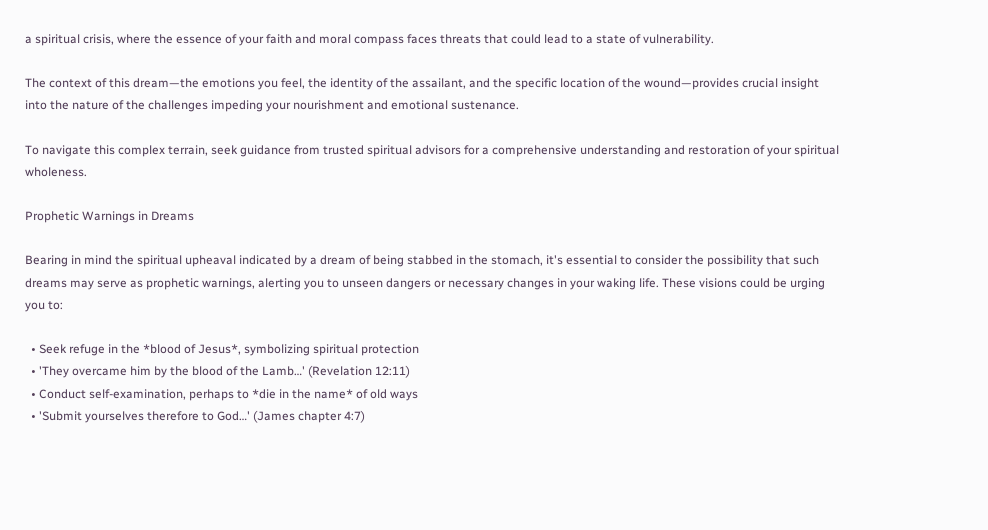a spiritual crisis, where the essence of your faith and moral compass faces threats that could lead to a state of vulnerability.

The context of this dream—the emotions you feel, the identity of the assailant, and the specific location of the wound—provides crucial insight into the nature of the challenges impeding your nourishment and emotional sustenance.

To navigate this complex terrain, seek guidance from trusted spiritual advisors for a comprehensive understanding and restoration of your spiritual wholeness.

Prophetic Warnings in Dreams

Bearing in mind the spiritual upheaval indicated by a dream of being stabbed in the stomach, it's essential to consider the possibility that such dreams may serve as prophetic warnings, alerting you to unseen dangers or necessary changes in your waking life. These visions could be urging you to:

  • Seek refuge in the *blood of Jesus*, symbolizing spiritual protection
  • 'They overcame him by the blood of the Lamb…' (Revelation 12:11)
  • Conduct self-examination, perhaps to *die in the name* of old ways
  • 'Submit yourselves therefore to God…' (James chapter 4:7)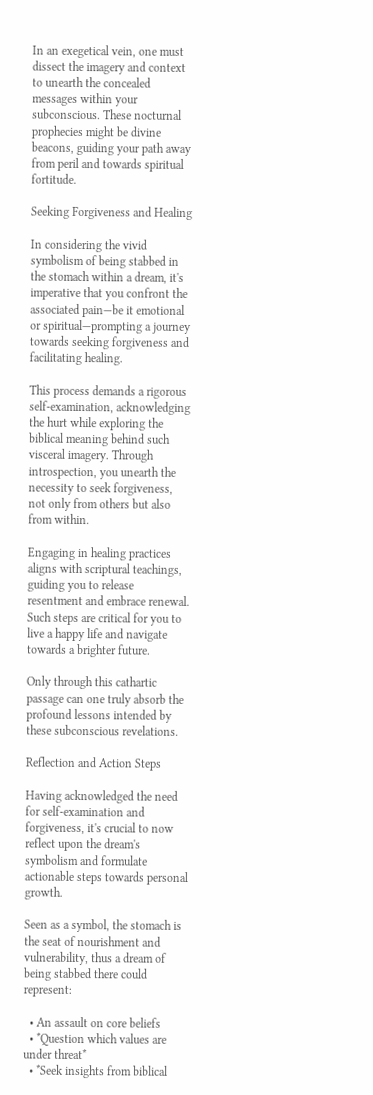In an exegetical vein, one must dissect the imagery and context to unearth the concealed messages within your subconscious. These nocturnal prophecies might be divine beacons, guiding your path away from peril and towards spiritual fortitude.

Seeking Forgiveness and Healing

In considering the vivid symbolism of being stabbed in the stomach within a dream, it's imperative that you confront the associated pain—be it emotional or spiritual—prompting a journey towards seeking forgiveness and facilitating healing.

This process demands a rigorous self-examination, acknowledging the hurt while exploring the biblical meaning behind such visceral imagery. Through introspection, you unearth the necessity to seek forgiveness, not only from others but also from within.

Engaging in healing practices aligns with scriptural teachings, guiding you to release resentment and embrace renewal. Such steps are critical for you to live a happy life and navigate towards a brighter future.

Only through this cathartic passage can one truly absorb the profound lessons intended by these subconscious revelations.

Reflection and Action Steps

Having acknowledged the need for self-examination and forgiveness, it's crucial to now reflect upon the dream's symbolism and formulate actionable steps towards personal growth.

Seen as a symbol, the stomach is the seat of nourishment and vulnerability, thus a dream of being stabbed there could represent:

  • An assault on core beliefs
  • *Question which values are under threat*
  • *Seek insights from biblical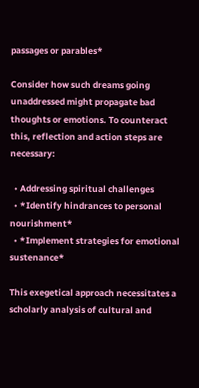passages or parables*

Consider how such dreams going unaddressed might propagate bad thoughts or emotions. To counteract this, reflection and action steps are necessary:

  • Addressing spiritual challenges
  • *Identify hindrances to personal nourishment*
  • *Implement strategies for emotional sustenance*

This exegetical approach necessitates a scholarly analysis of cultural and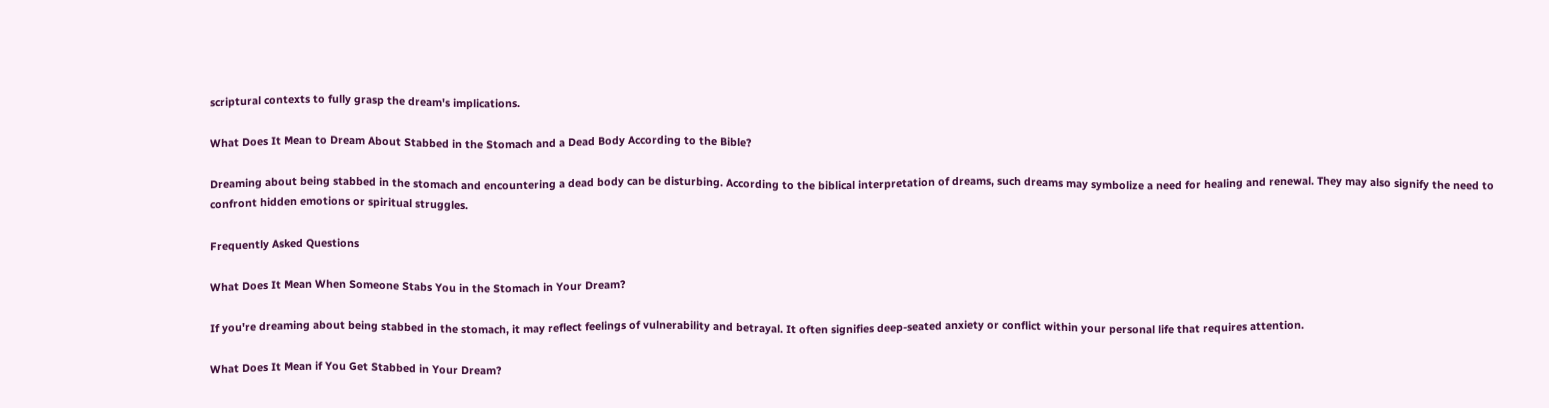scriptural contexts to fully grasp the dream's implications.

What Does It Mean to Dream About Stabbed in the Stomach and a Dead Body According to the Bible?

Dreaming about being stabbed in the stomach and encountering a dead body can be disturbing. According to the biblical interpretation of dreams, such dreams may symbolize a need for healing and renewal. They may also signify the need to confront hidden emotions or spiritual struggles.

Frequently Asked Questions

What Does It Mean When Someone Stabs You in the Stomach in Your Dream?

If you're dreaming about being stabbed in the stomach, it may reflect feelings of vulnerability and betrayal. It often signifies deep-seated anxiety or conflict within your personal life that requires attention.

What Does It Mean if You Get Stabbed in Your Dream?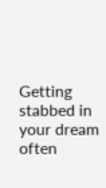Getting stabbed in your dream often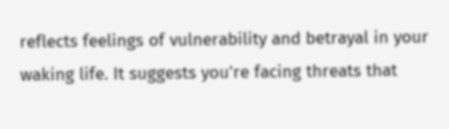reflects feelings of vulnerability and betrayal in your waking life. It suggests you're facing threats that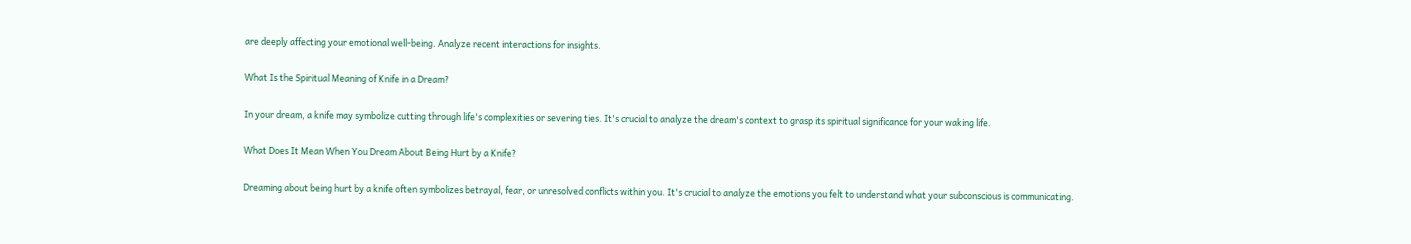are deeply affecting your emotional well-being. Analyze recent interactions for insights.

What Is the Spiritual Meaning of Knife in a Dream?

In your dream, a knife may symbolize cutting through life's complexities or severing ties. It's crucial to analyze the dream's context to grasp its spiritual significance for your waking life.

What Does It Mean When You Dream About Being Hurt by a Knife?

Dreaming about being hurt by a knife often symbolizes betrayal, fear, or unresolved conflicts within you. It's crucial to analyze the emotions you felt to understand what your subconscious is communicating.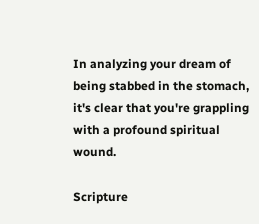In analyzing your dream of being stabbed in the stomach, it's clear that you're grappling with a profound spiritual wound.

Scripture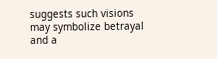suggests such visions may symbolize betrayal and a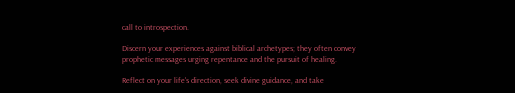call to introspection.

Discern your experiences against biblical archetypes; they often convey prophetic messages urging repentance and the pursuit of healing.

Reflect on your life's direction, seek divine guidance, and take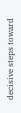decisive steps toward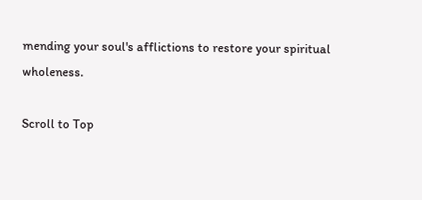mending your soul's afflictions to restore your spiritual wholeness.

Scroll to Top